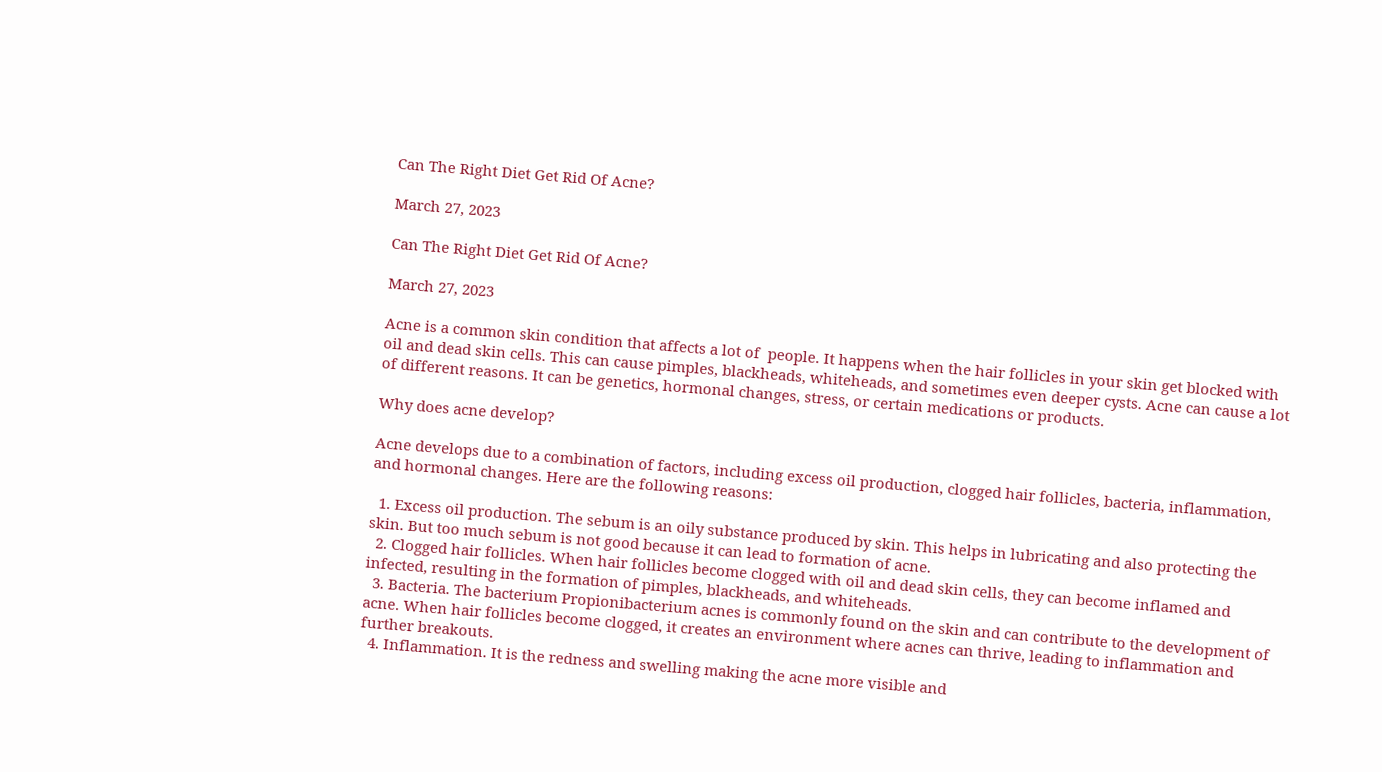Can The Right Diet Get Rid Of Acne?

March 27, 2023

Can The Right Diet Get Rid Of Acne?

March 27, 2023

Acne is a common skin condition that affects a lot of  people. It happens when the hair follicles in your skin get blocked with oil and dead skin cells. This can cause pimples, blackheads, whiteheads, and sometimes even deeper cysts. Acne can cause a lot of different reasons. It can be genetics, hormonal changes, stress, or certain medications or products.

Why does acne develop?

Acne develops due to a combination of factors, including excess oil production, clogged hair follicles, bacteria, inflammation, and hormonal changes. Here are the following reasons:

  1. Excess oil production. The sebum is an oily substance produced by skin. This helps in lubricating and also protecting the skin. But too much sebum is not good because it can lead to formation of acne.
  2. Clogged hair follicles. When hair follicles become clogged with oil and dead skin cells, they can become inflamed and infected, resulting in the formation of pimples, blackheads, and whiteheads.
  3. Bacteria. The bacterium Propionibacterium acnes is commonly found on the skin and can contribute to the development of acne. When hair follicles become clogged, it creates an environment where acnes can thrive, leading to inflammation and further breakouts.
  4. Inflammation. It is the redness and swelling making the acne more visible and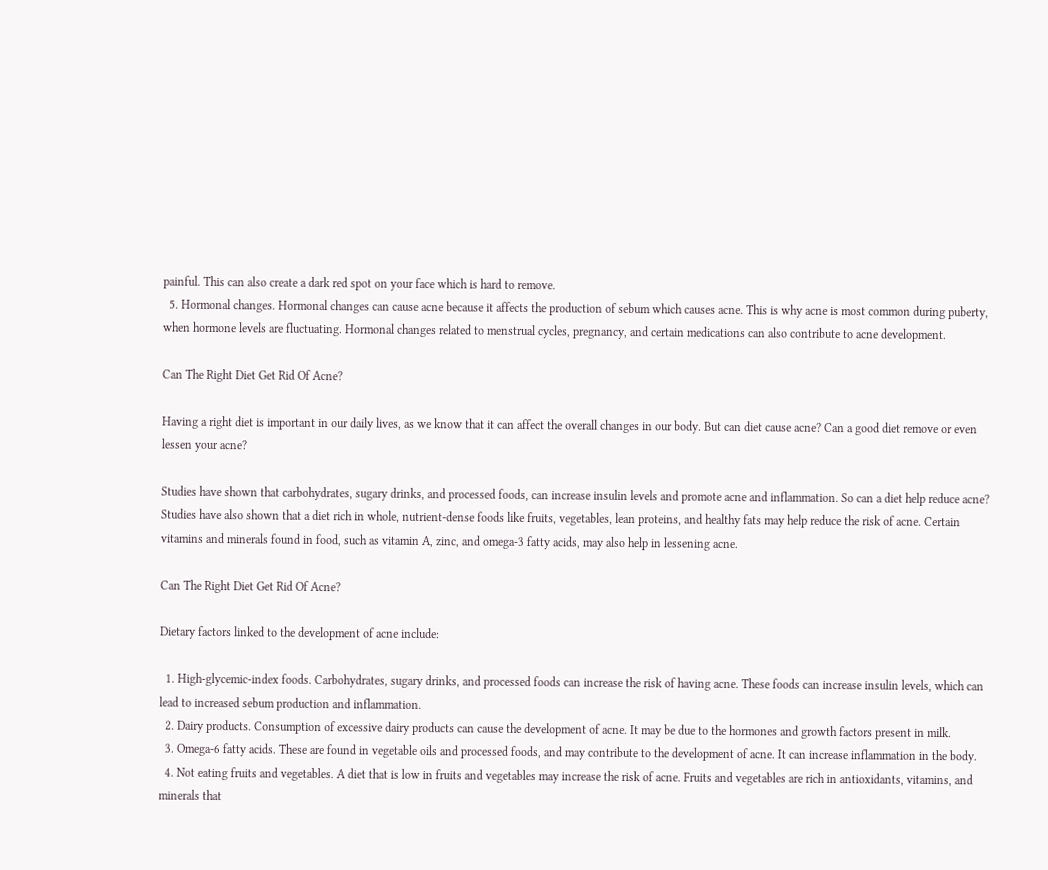painful. This can also create a dark red spot on your face which is hard to remove.
  5. Hormonal changes. Hormonal changes can cause acne because it affects the production of sebum which causes acne. This is why acne is most common during puberty, when hormone levels are fluctuating. Hormonal changes related to menstrual cycles, pregnancy, and certain medications can also contribute to acne development.

Can The Right Diet Get Rid Of Acne?

Having a right diet is important in our daily lives, as we know that it can affect the overall changes in our body. But can diet cause acne? Can a good diet remove or even lessen your acne?

Studies have shown that carbohydrates, sugary drinks, and processed foods, can increase insulin levels and promote acne and inflammation. So can a diet help reduce acne? Studies have also shown that a diet rich in whole, nutrient-dense foods like fruits, vegetables, lean proteins, and healthy fats may help reduce the risk of acne. Certain vitamins and minerals found in food, such as vitamin A, zinc, and omega-3 fatty acids, may also help in lessening acne.

Can The Right Diet Get Rid Of Acne?

Dietary factors linked to the development of acne include:

  1. High-glycemic-index foods. Carbohydrates, sugary drinks, and processed foods can increase the risk of having acne. These foods can increase insulin levels, which can lead to increased sebum production and inflammation.
  2. Dairy products. Consumption of excessive dairy products can cause the development of acne. It may be due to the hormones and growth factors present in milk.
  3. Omega-6 fatty acids. These are found in vegetable oils and processed foods, and may contribute to the development of acne. It can increase inflammation in the body.
  4. Not eating fruits and vegetables. A diet that is low in fruits and vegetables may increase the risk of acne. Fruits and vegetables are rich in antioxidants, vitamins, and minerals that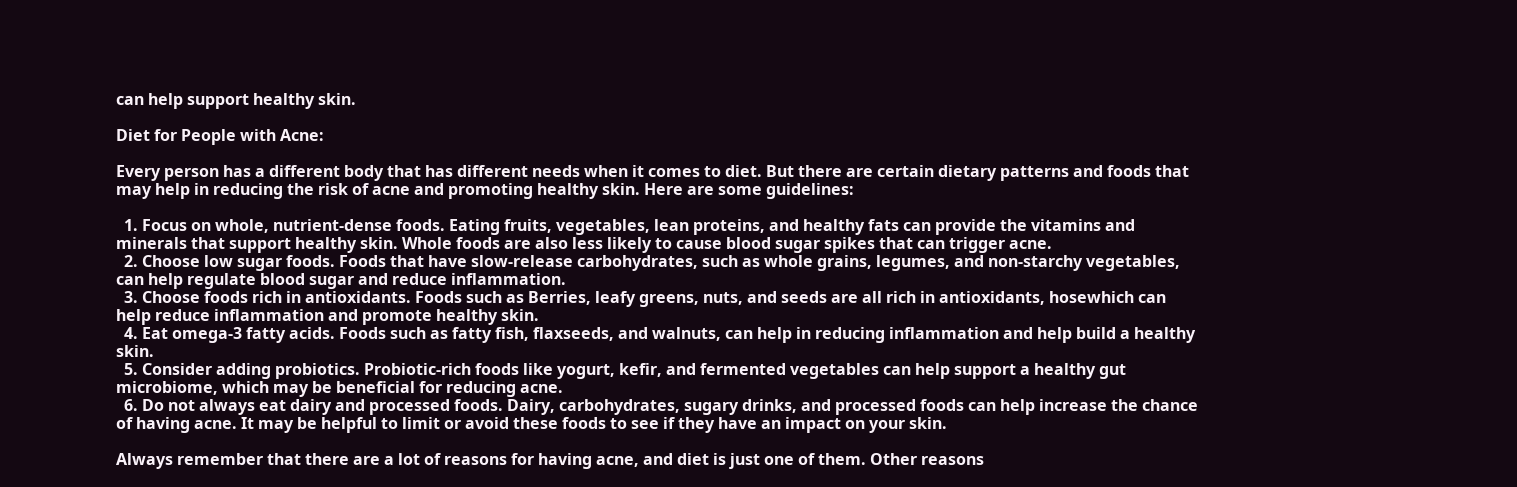can help support healthy skin.

Diet for People with Acne:

Every person has a different body that has different needs when it comes to diet. But there are certain dietary patterns and foods that may help in reducing the risk of acne and promoting healthy skin. Here are some guidelines:

  1. Focus on whole, nutrient-dense foods. Eating fruits, vegetables, lean proteins, and healthy fats can provide the vitamins and minerals that support healthy skin. Whole foods are also less likely to cause blood sugar spikes that can trigger acne.
  2. Choose low sugar foods. Foods that have slow-release carbohydrates, such as whole grains, legumes, and non-starchy vegetables, can help regulate blood sugar and reduce inflammation.
  3. Choose foods rich in antioxidants. Foods such as Berries, leafy greens, nuts, and seeds are all rich in antioxidants, hosewhich can help reduce inflammation and promote healthy skin.
  4. Eat omega-3 fatty acids. Foods such as fatty fish, flaxseeds, and walnuts, can help in reducing inflammation and help build a healthy skin.
  5. Consider adding probiotics. Probiotic-rich foods like yogurt, kefir, and fermented vegetables can help support a healthy gut microbiome, which may be beneficial for reducing acne.
  6. Do not always eat dairy and processed foods. Dairy, carbohydrates, sugary drinks, and processed foods can help increase the chance of having acne. It may be helpful to limit or avoid these foods to see if they have an impact on your skin.

Always remember that there are a lot of reasons for having acne, and diet is just one of them. Other reasons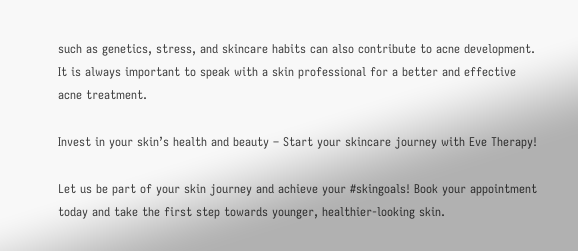such as genetics, stress, and skincare habits can also contribute to acne development. It is always important to speak with a skin professional for a better and effective acne treatment.

Invest in your skin’s health and beauty – Start your skincare journey with Eve Therapy!

Let us be part of your skin journey and achieve your #skingoals! Book your appointment today and take the first step towards younger, healthier-looking skin.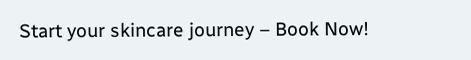Start your skincare journey – Book Now!